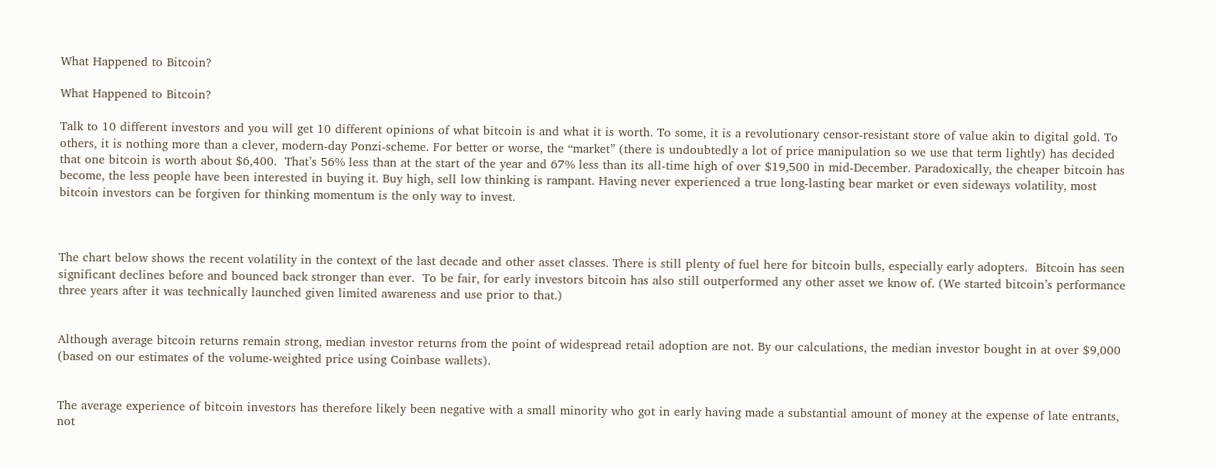What Happened to Bitcoin?

What Happened to Bitcoin?

Talk to 10 different investors and you will get 10 different opinions of what bitcoin is and what it is worth. To some, it is a revolutionary censor-resistant store of value akin to digital gold. To others, it is nothing more than a clever, modern-day Ponzi-scheme. For better or worse, the “market” (there is undoubtedly a lot of price manipulation so we use that term lightly) has decided that one bitcoin is worth about $6,400.  That’s 56% less than at the start of the year and 67% less than its all-time high of over $19,500 in mid-December. Paradoxically, the cheaper bitcoin has become, the less people have been interested in buying it. Buy high, sell low thinking is rampant. Having never experienced a true long-lasting bear market or even sideways volatility, most bitcoin investors can be forgiven for thinking momentum is the only way to invest.



The chart below shows the recent volatility in the context of the last decade and other asset classes. There is still plenty of fuel here for bitcoin bulls, especially early adopters.  Bitcoin has seen significant declines before and bounced back stronger than ever.  To be fair, for early investors bitcoin has also still outperformed any other asset we know of. (We started bitcoin’s performance three years after it was technically launched given limited awareness and use prior to that.)


Although average bitcoin returns remain strong, median investor returns from the point of widespread retail adoption are not. By our calculations, the median investor bought in at over $9,000 (based on our estimates of the volume-weighted price using Coinbase wallets).


The average experience of bitcoin investors has therefore likely been negative with a small minority who got in early having made a substantial amount of money at the expense of late entrants, not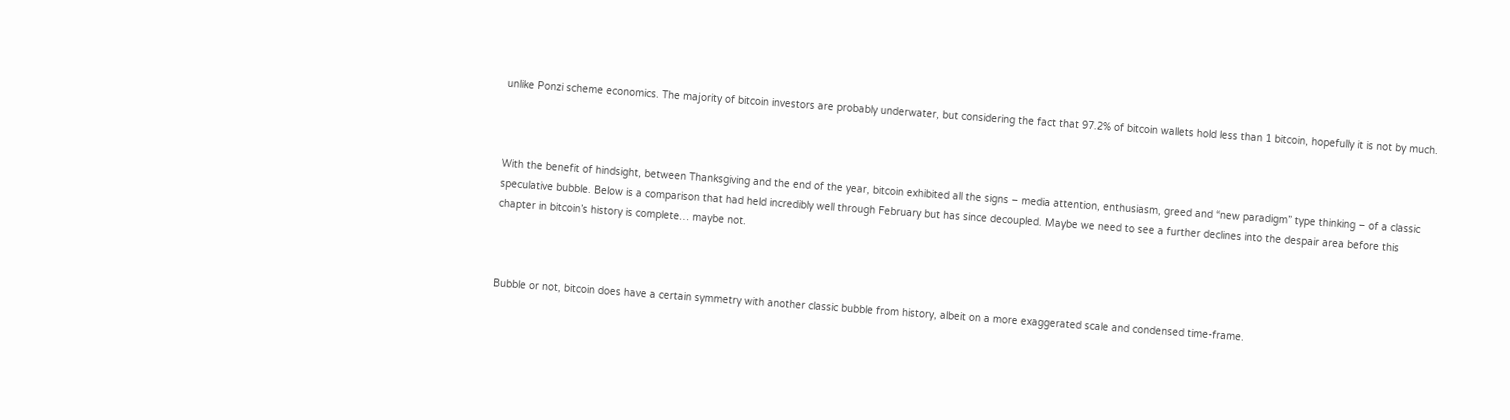unlike Ponzi scheme economics. The majority of bitcoin investors are probably underwater, but considering the fact that 97.2% of bitcoin wallets hold less than 1 bitcoin, hopefully it is not by much.



With the benefit of hindsight, between Thanksgiving and the end of the year, bitcoin exhibited all the signs – media attention, enthusiasm, greed and “new paradigm” type thinking – of a classic speculative bubble. Below is a comparison that had held incredibly well through February but has since decoupled. Maybe we need to see a further declines into the despair area before this chapter in bitcoin’s history is complete… maybe not.



Bubble or not, bitcoin does have a certain symmetry with another classic bubble from history, albeit on a more exaggerated scale and condensed time-frame.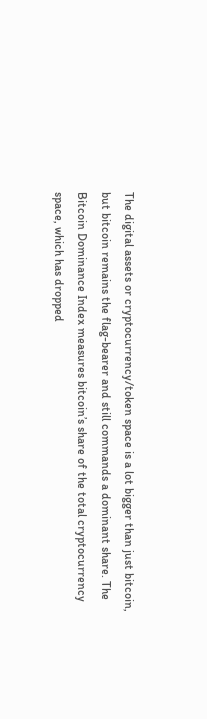The digital assets or cryptocurrency/token space is a lot bigger than just bitcoin, but bitcoin remains the flag-bearer and still commands a dominant share. The Bitcoin Dominance Index measures bitcoin’s share of the total cryptocurrency space, which has dropped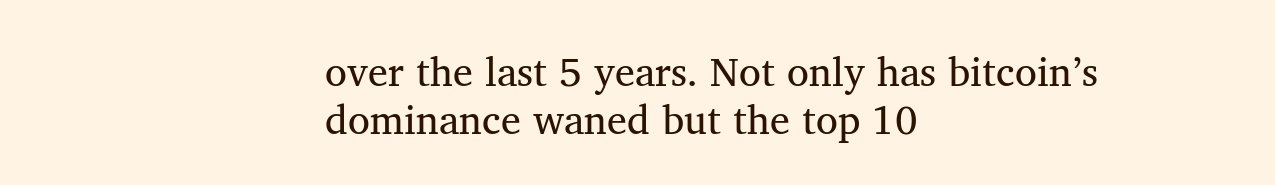over the last 5 years. Not only has bitcoin’s dominance waned but the top 10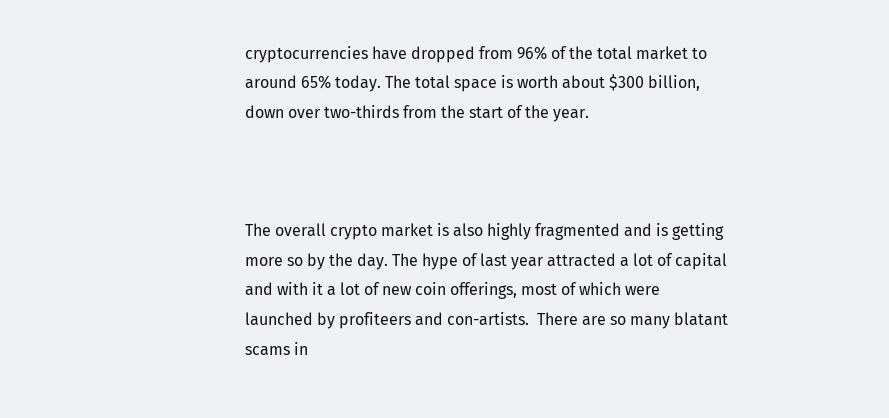cryptocurrencies have dropped from 96% of the total market to around 65% today. The total space is worth about $300 billion, down over two-thirds from the start of the year.



The overall crypto market is also highly fragmented and is getting more so by the day. The hype of last year attracted a lot of capital and with it a lot of new coin offerings, most of which were launched by profiteers and con-artists.  There are so many blatant scams in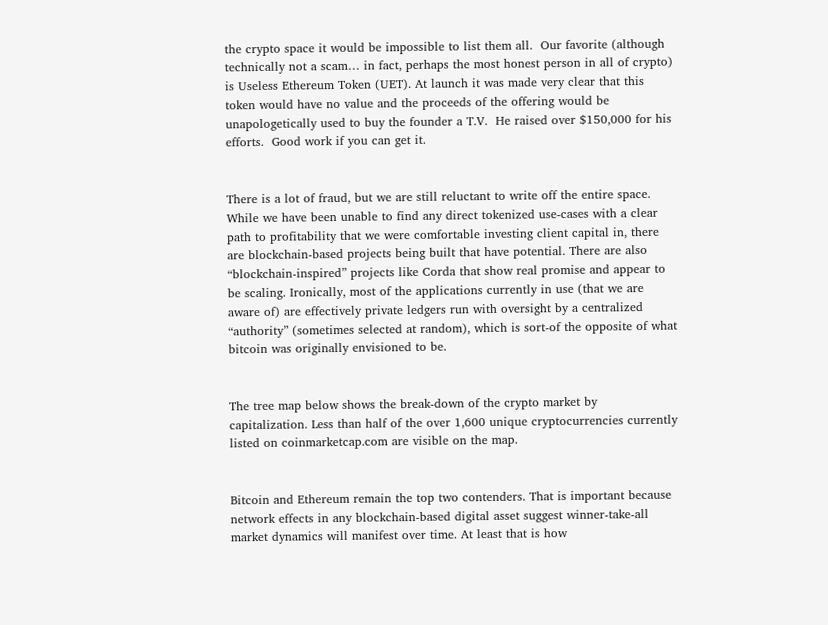the crypto space it would be impossible to list them all.  Our favorite (although technically not a scam… in fact, perhaps the most honest person in all of crypto) is Useless Ethereum Token (UET). At launch it was made very clear that this token would have no value and the proceeds of the offering would be unapologetically used to buy the founder a T.V.  He raised over $150,000 for his efforts.  Good work if you can get it.


There is a lot of fraud, but we are still reluctant to write off the entire space. While we have been unable to find any direct tokenized use-cases with a clear path to profitability that we were comfortable investing client capital in, there are blockchain-based projects being built that have potential. There are also “blockchain-inspired” projects like Corda that show real promise and appear to be scaling. Ironically, most of the applications currently in use (that we are aware of) are effectively private ledgers run with oversight by a centralized “authority” (sometimes selected at random), which is sort-of the opposite of what bitcoin was originally envisioned to be.


The tree map below shows the break-down of the crypto market by capitalization. Less than half of the over 1,600 unique cryptocurrencies currently listed on coinmarketcap.com are visible on the map.


Bitcoin and Ethereum remain the top two contenders. That is important because network effects in any blockchain-based digital asset suggest winner-take-all market dynamics will manifest over time. At least that is how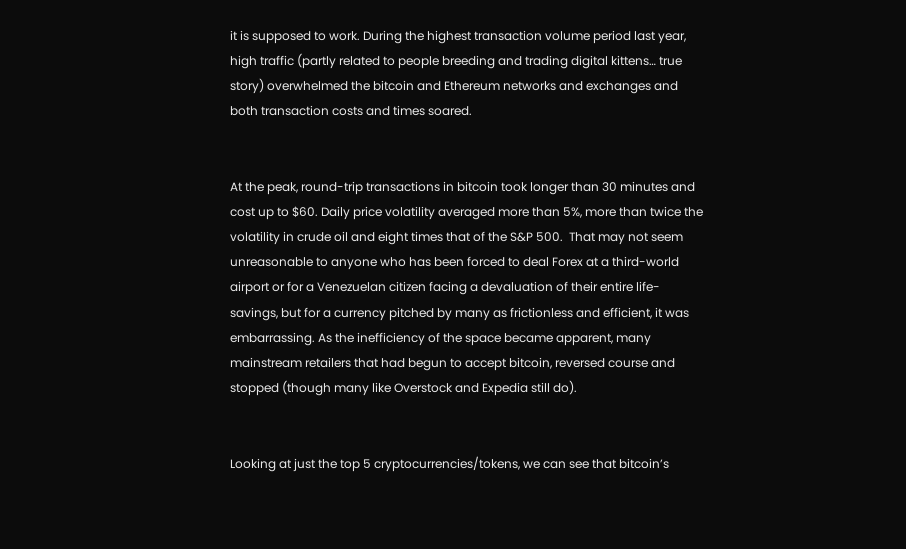it is supposed to work. During the highest transaction volume period last year, high traffic (partly related to people breeding and trading digital kittens… true story) overwhelmed the bitcoin and Ethereum networks and exchanges and both transaction costs and times soared.


At the peak, round-trip transactions in bitcoin took longer than 30 minutes and cost up to $60. Daily price volatility averaged more than 5%, more than twice the volatility in crude oil and eight times that of the S&P 500.  That may not seem unreasonable to anyone who has been forced to deal Forex at a third-world airport or for a Venezuelan citizen facing a devaluation of their entire life-savings, but for a currency pitched by many as frictionless and efficient, it was embarrassing. As the inefficiency of the space became apparent, many mainstream retailers that had begun to accept bitcoin, reversed course and stopped (though many like Overstock and Expedia still do).


Looking at just the top 5 cryptocurrencies/tokens, we can see that bitcoin’s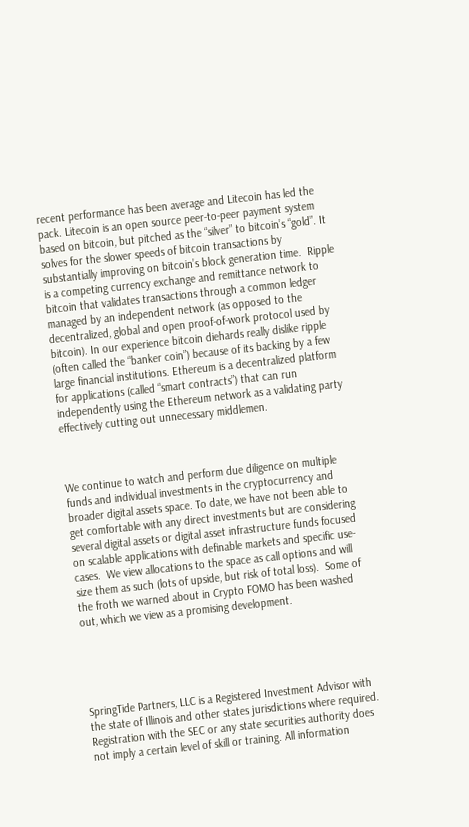recent performance has been average and Litecoin has led the pack. Litecoin is an open source peer-to-peer payment system based on bitcoin, but pitched as the “silver” to bitcoin’s “gold”. It solves for the slower speeds of bitcoin transactions by substantially improving on bitcoin’s block generation time.  Ripple is a competing currency exchange and remittance network to bitcoin that validates transactions through a common ledger managed by an independent network (as opposed to the decentralized, global and open proof-of-work protocol used by bitcoin). In our experience bitcoin diehards really dislike ripple (often called the “banker coin”) because of its backing by a few large financial institutions. Ethereum is a decentralized platform for applications (called “smart contracts”) that can run independently using the Ethereum network as a validating party effectively cutting out unnecessary middlemen.



We continue to watch and perform due diligence on multiple funds and individual investments in the cryptocurrency and broader digital assets space. To date, we have not been able to get comfortable with any direct investments but are considering several digital assets or digital asset infrastructure funds focused on scalable applications with definable markets and specific use-cases.  We view allocations to the space as call options and will size them as such (lots of upside, but risk of total loss).  Some of the froth we warned about in Crypto FOMO has been washed out, which we view as a promising development.





SpringTide Partners, LLC is a Registered Investment Advisor with the state of Illinois and other states jurisdictions where required. Registration with the SEC or any state securities authority does not imply a certain level of skill or training. All information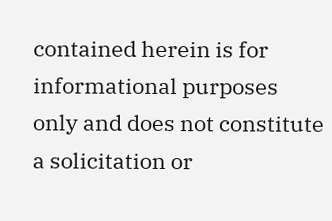contained herein is for informational purposes only and does not constitute a solicitation or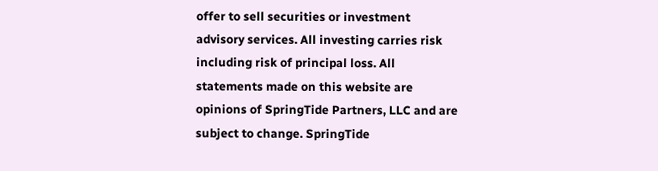offer to sell securities or investment advisory services. All investing carries risk including risk of principal loss. All statements made on this website are opinions of SpringTide Partners, LLC and are subject to change. SpringTide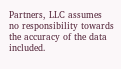Partners, LLC assumes no responsibility towards the accuracy of the data included.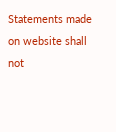Statements made on website shall not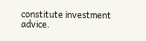constitute investment advice.